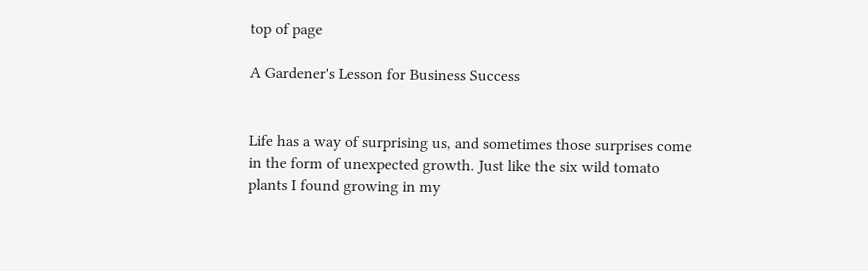top of page

A Gardener's Lesson for Business Success


Life has a way of surprising us, and sometimes those surprises come in the form of unexpected growth. Just like the six wild tomato plants I found growing in my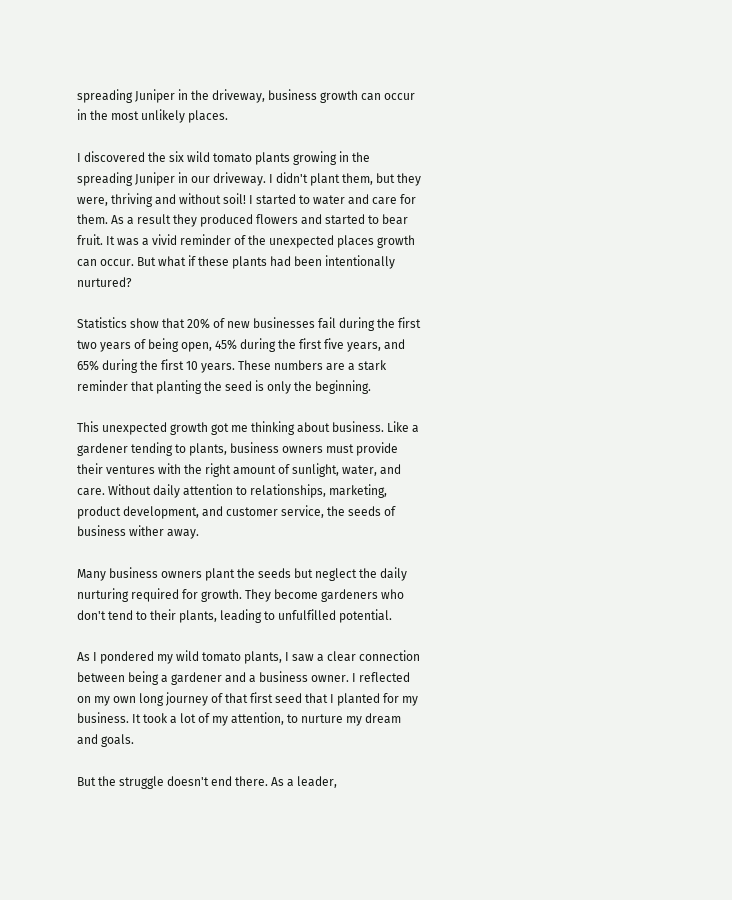spreading Juniper in the driveway, business growth can occur in the most unlikely places.

I discovered the six wild tomato plants growing in the spreading Juniper in our driveway. I didn't plant them, but they were, thriving and without soil! I started to water and care for them. As a result they produced flowers and started to bear fruit. It was a vivid reminder of the unexpected places growth can occur. But what if these plants had been intentionally nurtured?

Statistics show that 20% of new businesses fail during the first two years of being open, 45% during the first five years, and 65% during the first 10 years. These numbers are a stark reminder that planting the seed is only the beginning.

This unexpected growth got me thinking about business. Like a gardener tending to plants, business owners must provide their ventures with the right amount of sunlight, water, and care. Without daily attention to relationships, marketing, product development, and customer service, the seeds of business wither away.

Many business owners plant the seeds but neglect the daily nurturing required for growth. They become gardeners who don't tend to their plants, leading to unfulfilled potential.

As I pondered my wild tomato plants, I saw a clear connection between being a gardener and a business owner. I reflected on my own long journey of that first seed that I planted for my business. It took a lot of my attention, to nurture my dream and goals.

But the struggle doesn't end there. As a leader,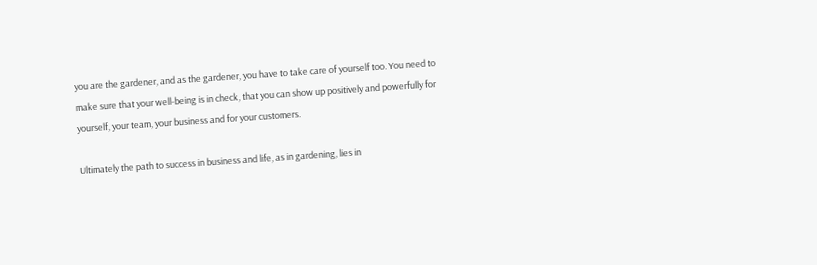you are the gardener, and as the gardener, you have to take care of yourself too. You need to make sure that your well-being is in check, that you can show up positively and powerfully for yourself, your team, your business and for your customers.

Ultimately the path to success in business and life, as in gardening, lies in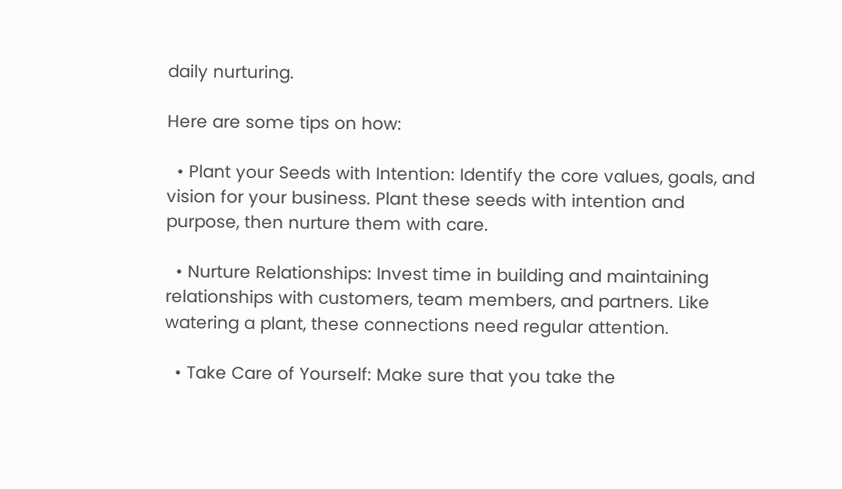daily nurturing.

Here are some tips on how:

  • Plant your Seeds with Intention: Identify the core values, goals, and vision for your business. Plant these seeds with intention and purpose, then nurture them with care.

  • Nurture Relationships: Invest time in building and maintaining relationships with customers, team members, and partners. Like watering a plant, these connections need regular attention.

  • Take Care of Yourself: Make sure that you take the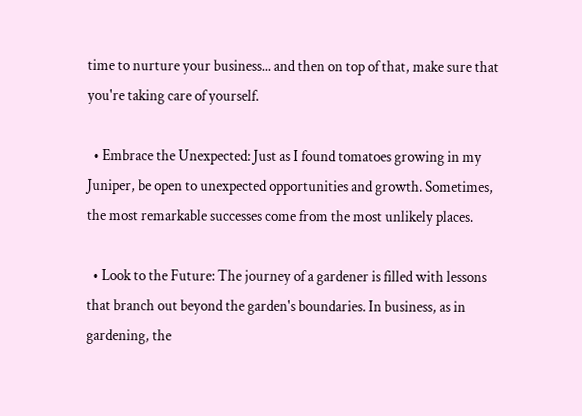time to nurture your business... and then on top of that, make sure that you're taking care of yourself.

  • Embrace the Unexpected: Just as I found tomatoes growing in my Juniper, be open to unexpected opportunities and growth. Sometimes, the most remarkable successes come from the most unlikely places.

  • Look to the Future: The journey of a gardener is filled with lessons that branch out beyond the garden's boundaries. In business, as in gardening, the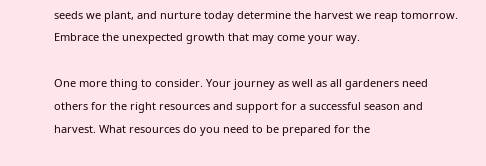seeds we plant, and nurture today determine the harvest we reap tomorrow. Embrace the unexpected growth that may come your way.

One more thing to consider. Your journey as well as all gardeners need others for the right resources and support for a successful season and harvest. What resources do you need to be prepared for the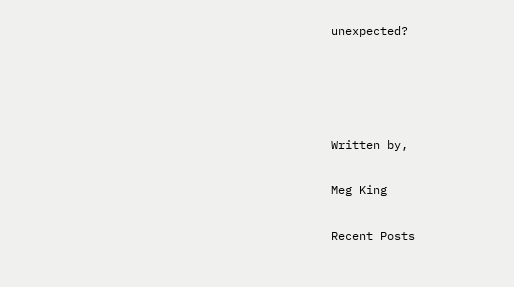unexpected?




Written by,

Meg King

Recent Posts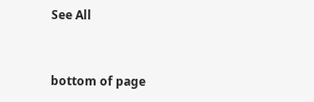See All


bottom of page